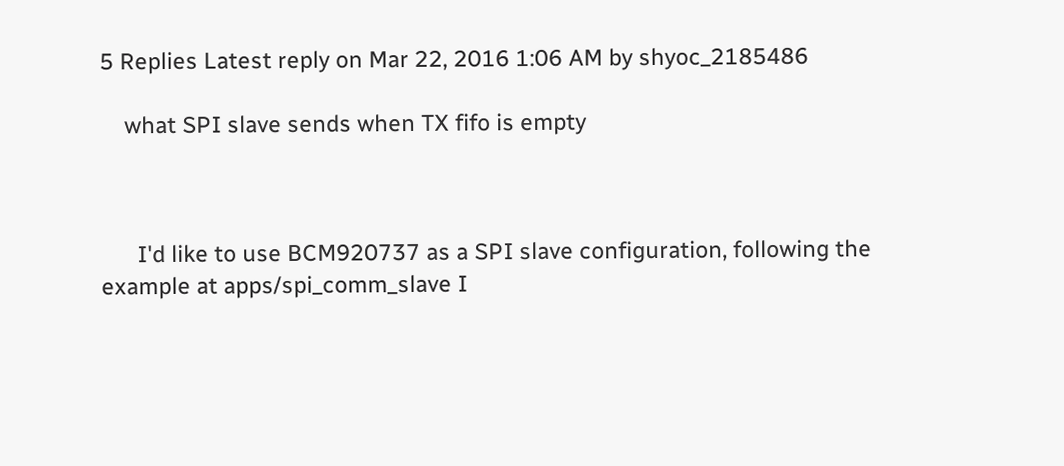5 Replies Latest reply on Mar 22, 2016 1:06 AM by shyoc_2185486

    what SPI slave sends when TX fifo is empty



      I'd like to use BCM920737 as a SPI slave configuration, following the example at apps/spi_comm_slave I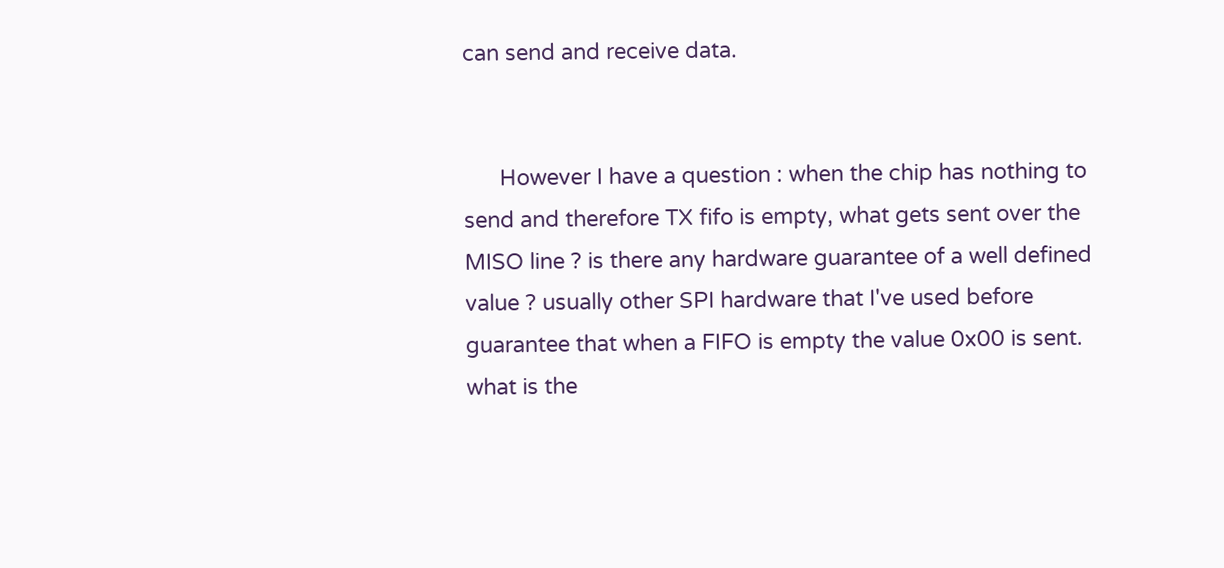can send and receive data.


      However I have a question : when the chip has nothing to send and therefore TX fifo is empty, what gets sent over the MISO line ? is there any hardware guarantee of a well defined value ? usually other SPI hardware that I've used before guarantee that when a FIFO is empty the value 0x00 is sent. what is the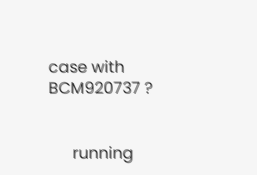case with BCM920737 ?


      running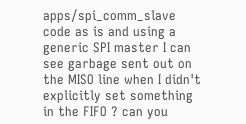apps/spi_comm_slave code as is and using a generic SPI master I can see garbage sent out on the MISO line when I didn't explicitly set something in the FIFO ? can you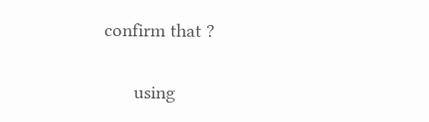confirm that ?


      using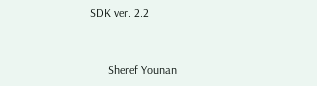SDK ver. 2.2



      Sheref Younan